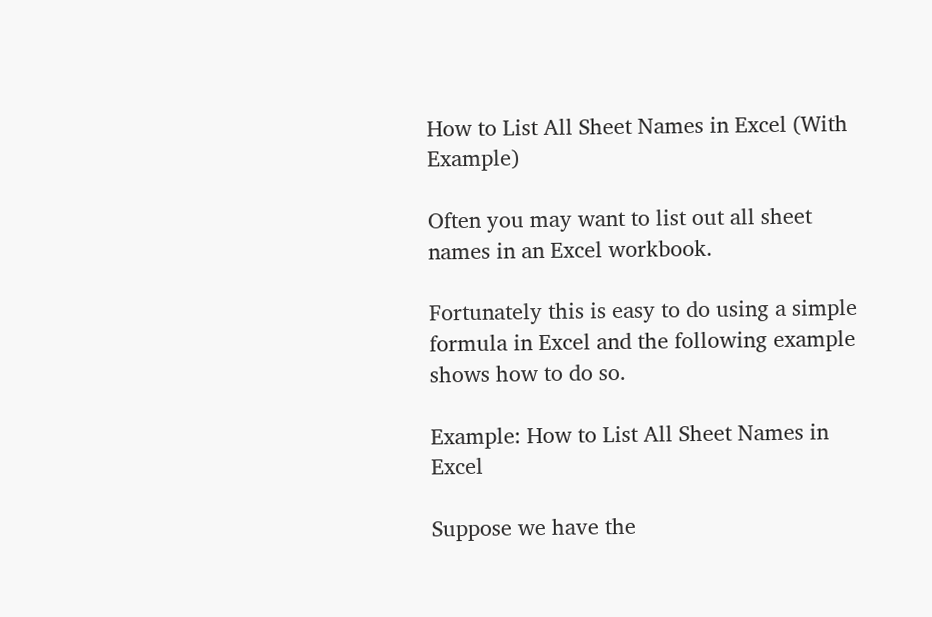How to List All Sheet Names in Excel (With Example)

Often you may want to list out all sheet names in an Excel workbook.

Fortunately this is easy to do using a simple formula in Excel and the following example shows how to do so.

Example: How to List All Sheet Names in Excel

Suppose we have the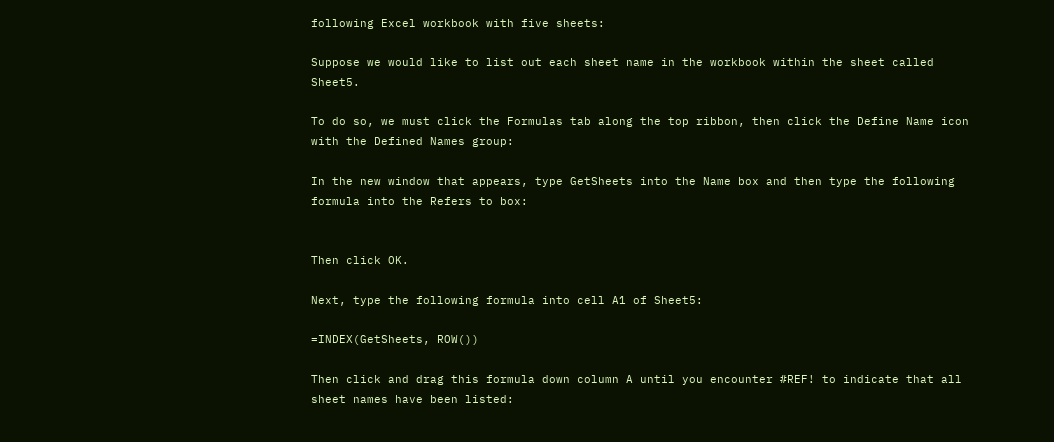following Excel workbook with five sheets:

Suppose we would like to list out each sheet name in the workbook within the sheet called Sheet5.

To do so, we must click the Formulas tab along the top ribbon, then click the Define Name icon with the Defined Names group:

In the new window that appears, type GetSheets into the Name box and then type the following formula into the Refers to box:


Then click OK.

Next, type the following formula into cell A1 of Sheet5:

=INDEX(GetSheets, ROW())

Then click and drag this formula down column A until you encounter #REF! to indicate that all sheet names have been listed: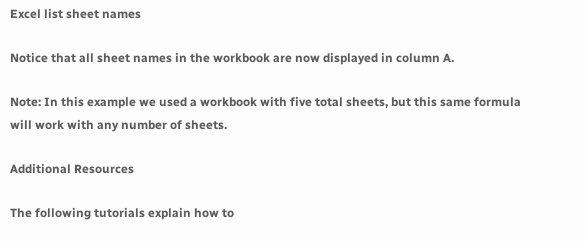Excel list sheet names

Notice that all sheet names in the workbook are now displayed in column A.

Note: In this example we used a workbook with five total sheets, but this same formula will work with any number of sheets.

Additional Resources

The following tutorials explain how to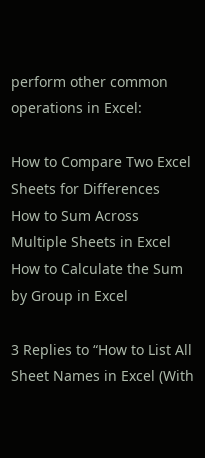perform other common operations in Excel:

How to Compare Two Excel Sheets for Differences
How to Sum Across Multiple Sheets in Excel
How to Calculate the Sum by Group in Excel

3 Replies to “How to List All Sheet Names in Excel (With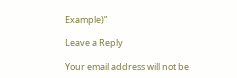Example)”

Leave a Reply

Your email address will not be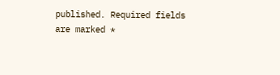published. Required fields are marked *